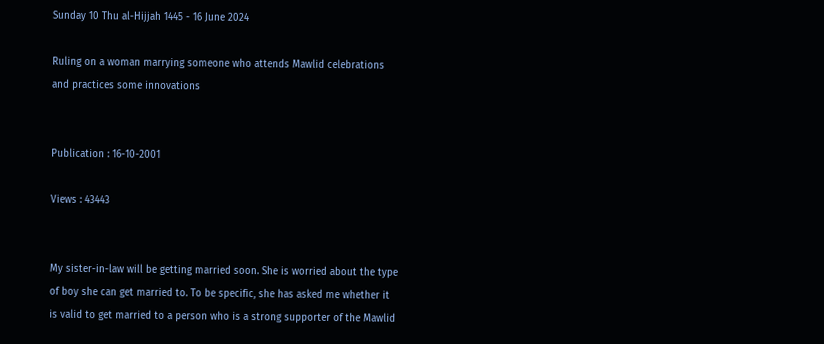Sunday 10 Thu al-Hijjah 1445 - 16 June 2024

Ruling on a woman marrying someone who attends Mawlid celebrations and practices some innovations


Publication : 16-10-2001

Views : 43443


My sister-in-law will be getting married soon. She is worried about the type of boy she can get married to. To be specific, she has asked me whether it is valid to get married to a person who is a strong supporter of the Mawlid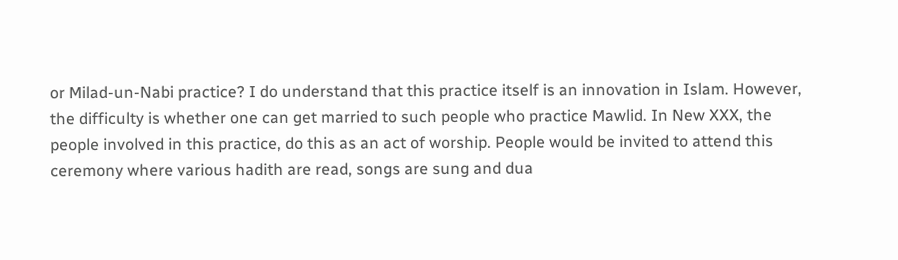or Milad-un-Nabi practice? I do understand that this practice itself is an innovation in Islam. However, the difficulty is whether one can get married to such people who practice Mawlid. In New XXX, the people involved in this practice, do this as an act of worship. People would be invited to attend this ceremony where various hadith are read, songs are sung and dua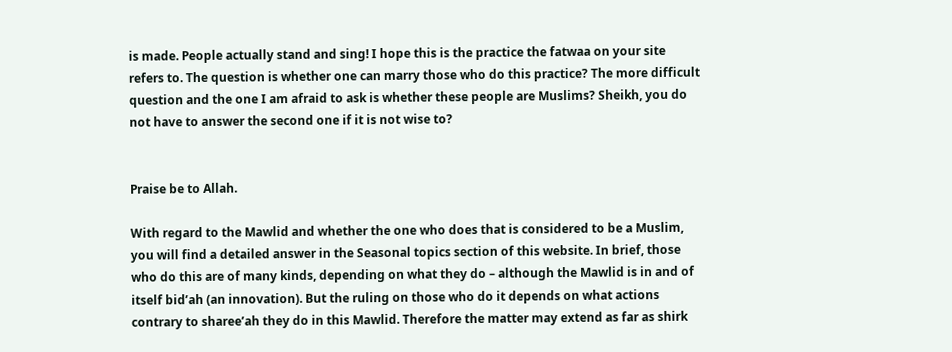is made. People actually stand and sing! I hope this is the practice the fatwaa on your site refers to. The question is whether one can marry those who do this practice? The more difficult question and the one I am afraid to ask is whether these people are Muslims? Sheikh, you do not have to answer the second one if it is not wise to?


Praise be to Allah.

With regard to the Mawlid and whether the one who does that is considered to be a Muslim, you will find a detailed answer in the Seasonal topics section of this website. In brief, those who do this are of many kinds, depending on what they do – although the Mawlid is in and of itself bid’ah (an innovation). But the ruling on those who do it depends on what actions contrary to sharee’ah they do in this Mawlid. Therefore the matter may extend as far as shirk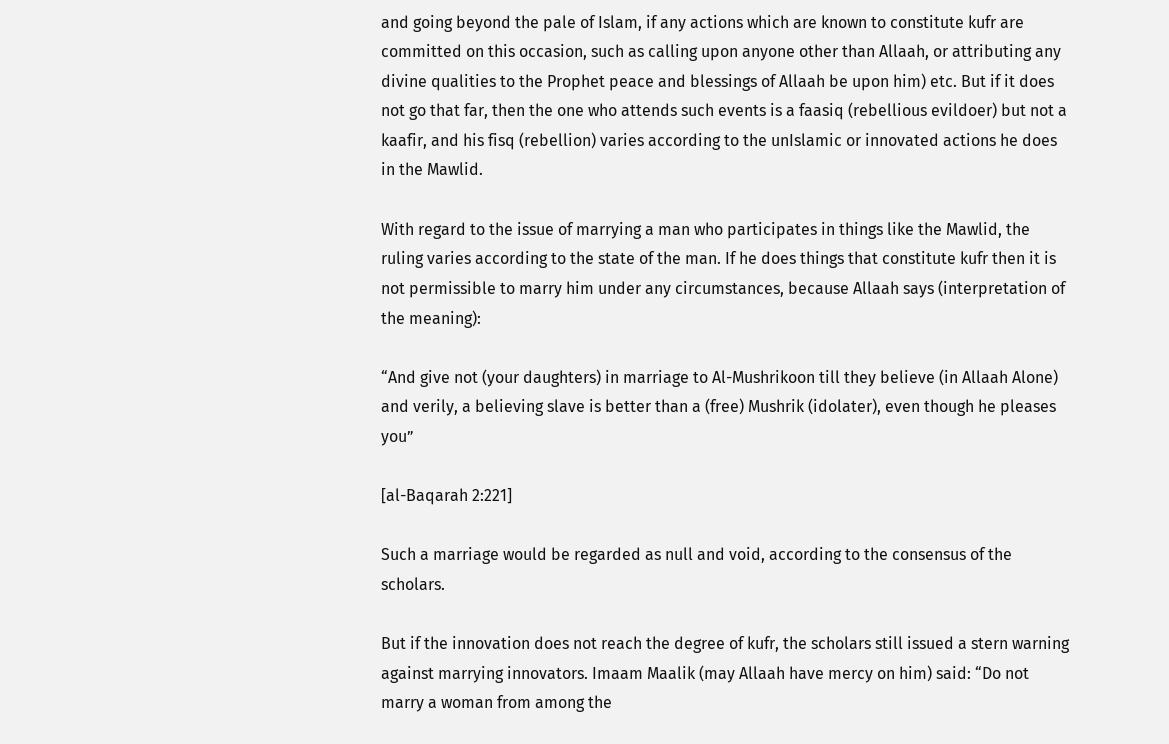and going beyond the pale of Islam, if any actions which are known to constitute kufr are committed on this occasion, such as calling upon anyone other than Allaah, or attributing any divine qualities to the Prophet peace and blessings of Allaah be upon him) etc. But if it does not go that far, then the one who attends such events is a faasiq (rebellious evildoer) but not a kaafir, and his fisq (rebellion) varies according to the unIslamic or innovated actions he does in the Mawlid.

With regard to the issue of marrying a man who participates in things like the Mawlid, the ruling varies according to the state of the man. If he does things that constitute kufr then it is not permissible to marry him under any circumstances, because Allaah says (interpretation of the meaning):

“And give not (your daughters) in marriage to Al-Mushrikoon till they believe (in Allaah Alone) and verily, a believing slave is better than a (free) Mushrik (idolater), even though he pleases you”

[al-Baqarah 2:221]

Such a marriage would be regarded as null and void, according to the consensus of the scholars.

But if the innovation does not reach the degree of kufr, the scholars still issued a stern warning against marrying innovators. Imaam Maalik (may Allaah have mercy on him) said: “Do not marry a woman from among the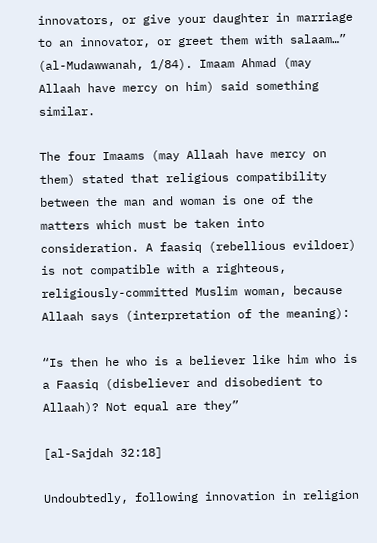innovators, or give your daughter in marriage to an innovator, or greet them with salaam…” (al-Mudawwanah, 1/84). Imaam Ahmad (may Allaah have mercy on him) said something similar.

The four Imaams (may Allaah have mercy on them) stated that religious compatibility between the man and woman is one of the matters which must be taken into consideration. A faasiq (rebellious evildoer) is not compatible with a righteous, religiously-committed Muslim woman, because Allaah says (interpretation of the meaning):

“Is then he who is a believer like him who is a Faasiq (disbeliever and disobedient to Allaah)? Not equal are they”

[al-Sajdah 32:18]

Undoubtedly, following innovation in religion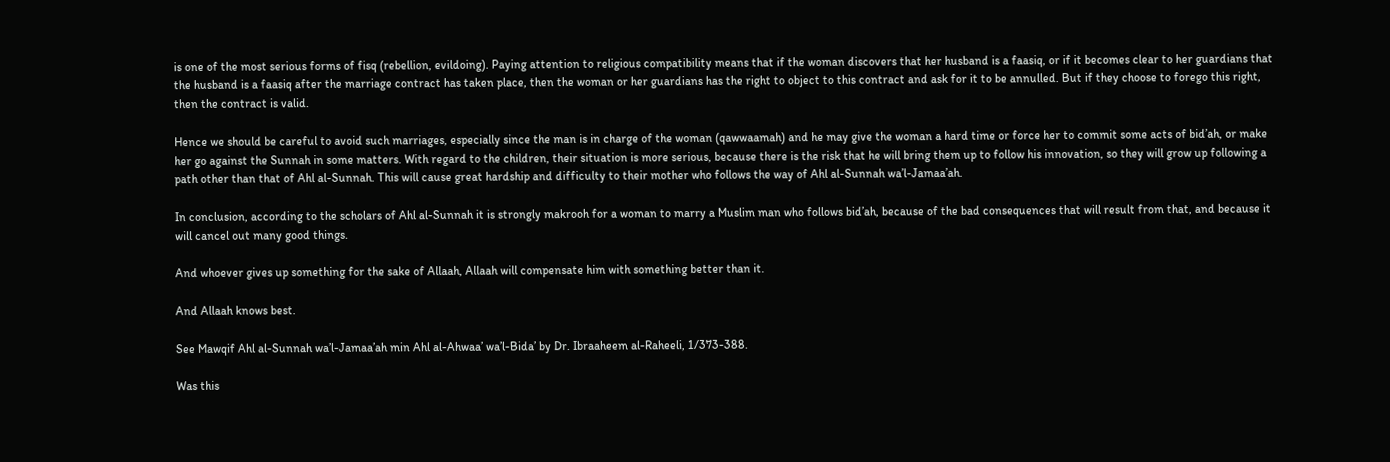is one of the most serious forms of fisq (rebellion, evildoing). Paying attention to religious compatibility means that if the woman discovers that her husband is a faasiq, or if it becomes clear to her guardians that the husband is a faasiq after the marriage contract has taken place, then the woman or her guardians has the right to object to this contract and ask for it to be annulled. But if they choose to forego this right, then the contract is valid.

Hence we should be careful to avoid such marriages, especially since the man is in charge of the woman (qawwaamah) and he may give the woman a hard time or force her to commit some acts of bid’ah, or make her go against the Sunnah in some matters. With regard to the children, their situation is more serious, because there is the risk that he will bring them up to follow his innovation, so they will grow up following a path other than that of Ahl al-Sunnah. This will cause great hardship and difficulty to their mother who follows the way of Ahl al-Sunnah wa’l-Jamaa’ah.

In conclusion, according to the scholars of Ahl al-Sunnah it is strongly makrooh for a woman to marry a Muslim man who follows bid’ah, because of the bad consequences that will result from that, and because it will cancel out many good things.

And whoever gives up something for the sake of Allaah, Allaah will compensate him with something better than it.

And Allaah knows best.

See Mawqif Ahl al-Sunnah wa’l-Jamaa’ah min Ahl al-Ahwaa’ wa’l-Bida’ by Dr. Ibraaheem al-Raheeli, 1/373-388.

Was this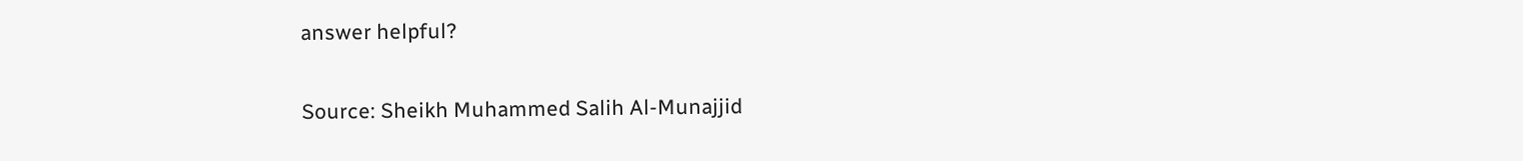answer helpful?

Source: Sheikh Muhammed Salih Al-Munajjid